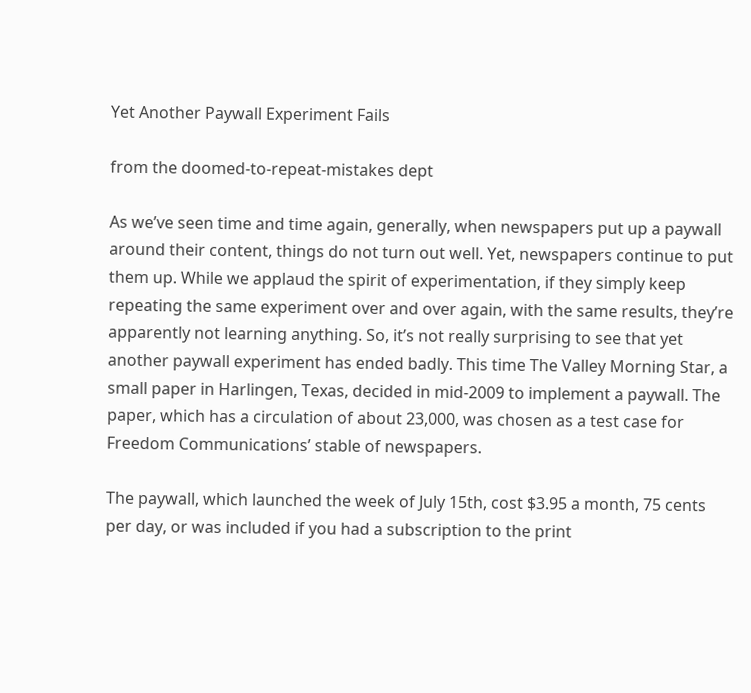Yet Another Paywall Experiment Fails

from the doomed-to-repeat-mistakes dept

As we’ve seen time and time again, generally, when newspapers put up a paywall around their content, things do not turn out well. Yet, newspapers continue to put them up. While we applaud the spirit of experimentation, if they simply keep repeating the same experiment over and over again, with the same results, they’re apparently not learning anything. So, it’s not really surprising to see that yet another paywall experiment has ended badly. This time The Valley Morning Star, a small paper in Harlingen, Texas, decided in mid-2009 to implement a paywall. The paper, which has a circulation of about 23,000, was chosen as a test case for Freedom Communications’ stable of newspapers.

The paywall, which launched the week of July 15th, cost $3.95 a month, 75 cents per day, or was included if you had a subscription to the print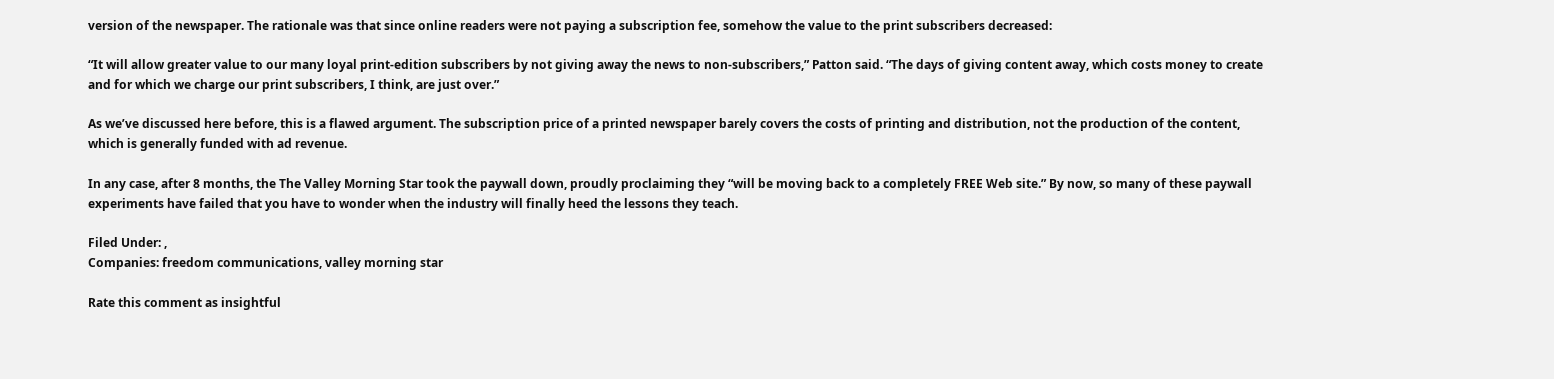version of the newspaper. The rationale was that since online readers were not paying a subscription fee, somehow the value to the print subscribers decreased:

“It will allow greater value to our many loyal print-edition subscribers by not giving away the news to non-subscribers,” Patton said. “The days of giving content away, which costs money to create and for which we charge our print subscribers, I think, are just over.”

As we’ve discussed here before, this is a flawed argument. The subscription price of a printed newspaper barely covers the costs of printing and distribution, not the production of the content, which is generally funded with ad revenue.

In any case, after 8 months, the The Valley Morning Star took the paywall down, proudly proclaiming they “will be moving back to a completely FREE Web site.” By now, so many of these paywall experiments have failed that you have to wonder when the industry will finally heed the lessons they teach.

Filed Under: ,
Companies: freedom communications, valley morning star

Rate this comment as insightful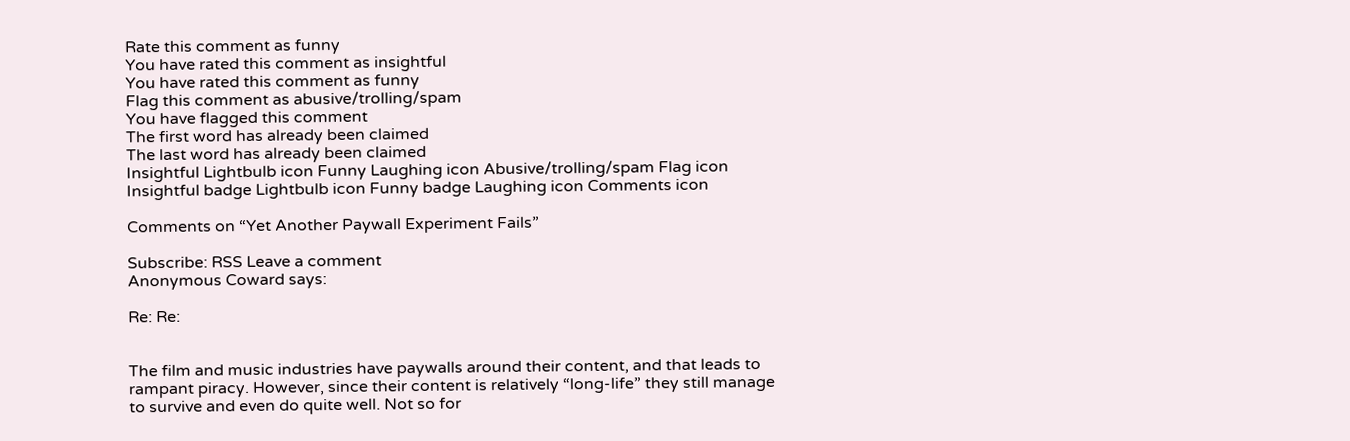Rate this comment as funny
You have rated this comment as insightful
You have rated this comment as funny
Flag this comment as abusive/trolling/spam
You have flagged this comment
The first word has already been claimed
The last word has already been claimed
Insightful Lightbulb icon Funny Laughing icon Abusive/trolling/spam Flag icon Insightful badge Lightbulb icon Funny badge Laughing icon Comments icon

Comments on “Yet Another Paywall Experiment Fails”

Subscribe: RSS Leave a comment
Anonymous Coward says:

Re: Re:


The film and music industries have paywalls around their content, and that leads to rampant piracy. However, since their content is relatively “long-life” they still manage to survive and even do quite well. Not so for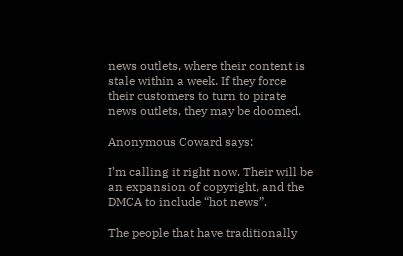news outlets, where their content is stale within a week. If they force their customers to turn to pirate news outlets, they may be doomed.

Anonymous Coward says:

I’m calling it right now. Their will be an expansion of copyright, and the DMCA to include “hot news”.

The people that have traditionally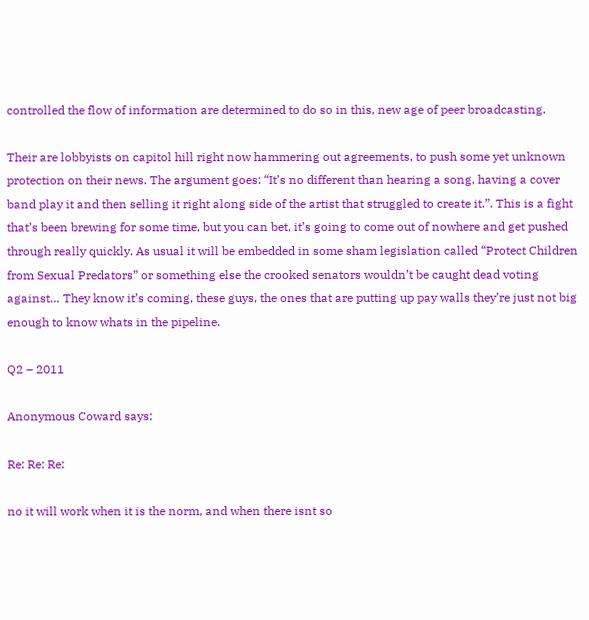controlled the flow of information are determined to do so in this, new age of peer broadcasting.

Their are lobbyists on capitol hill right now hammering out agreements, to push some yet unknown protection on their news. The argument goes: “It’s no different than hearing a song, having a cover band play it and then selling it right along side of the artist that struggled to create it.”. This is a fight that’s been brewing for some time, but you can bet, it’s going to come out of nowhere and get pushed through really quickly. As usual it will be embedded in some sham legislation called “Protect Children from Sexual Predators” or something else the crooked senators wouldn’t be caught dead voting against… They know it’s coming, these guys, the ones that are putting up pay walls they’re just not big enough to know whats in the pipeline.

Q2 – 2011

Anonymous Coward says:

Re: Re: Re:

no it will work when it is the norm, and when there isnt so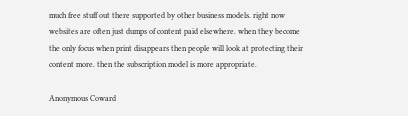much free stuff out there supported by other business models. right now websites are often just dumps of content paid elsewhere. when they become the only focus when print disappears then people will look at protecting their content more. then the subscription model is more appropriate.

Anonymous Coward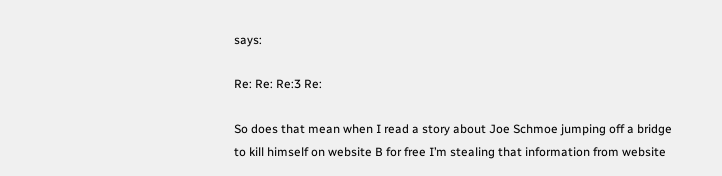says:

Re: Re: Re:3 Re:

So does that mean when I read a story about Joe Schmoe jumping off a bridge to kill himself on website B for free I’m stealing that information from website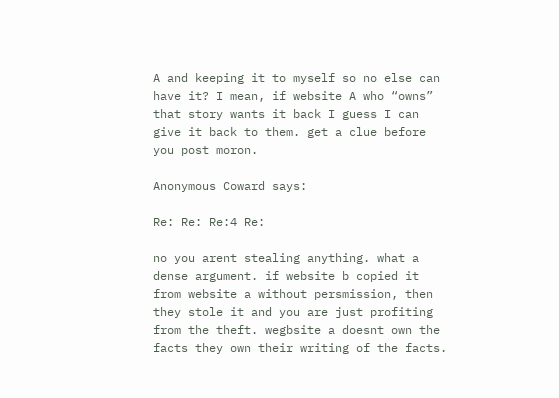A and keeping it to myself so no else can have it? I mean, if website A who “owns” that story wants it back I guess I can give it back to them. get a clue before you post moron.

Anonymous Coward says:

Re: Re: Re:4 Re:

no you arent stealing anything. what a dense argument. if website b copied it from website a without persmission, then they stole it and you are just profiting from the theft. wegbsite a doesnt own the facts they own their writing of the facts.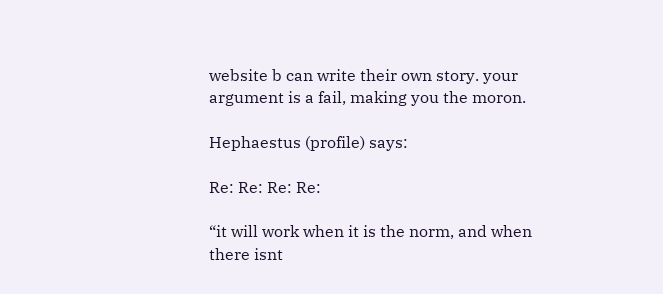website b can write their own story. your argument is a fail, making you the moron.

Hephaestus (profile) says:

Re: Re: Re: Re:

“it will work when it is the norm, and when there isnt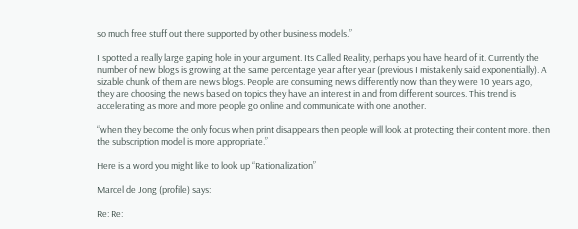so much free stuff out there supported by other business models.”

I spotted a really large gaping hole in your argument. Its Called Reality, perhaps you have heard of it. Currently the number of new blogs is growing at the same percentage year after year (previous I mistakenly said exponentially). A sizable chunk of them are news blogs. People are consuming news differently now than they were 10 years ago, they are choosing the news based on topics they have an interest in and from different sources. This trend is accelerating as more and more people go online and communicate with one another.

“when they become the only focus when print disappears then people will look at protecting their content more. then the subscription model is more appropriate.”

Here is a word you might like to look up “Rationalization”

Marcel de Jong (profile) says:

Re: Re: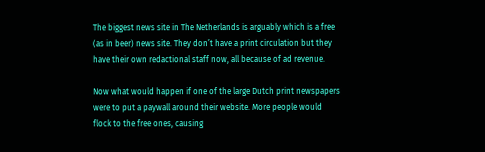The biggest news site in The Netherlands is arguably which is a free (as in beer) news site. They don’t have a print circulation but they have their own redactional staff now, all because of ad revenue.

Now what would happen if one of the large Dutch print newspapers were to put a paywall around their website. More people would flock to the free ones, causing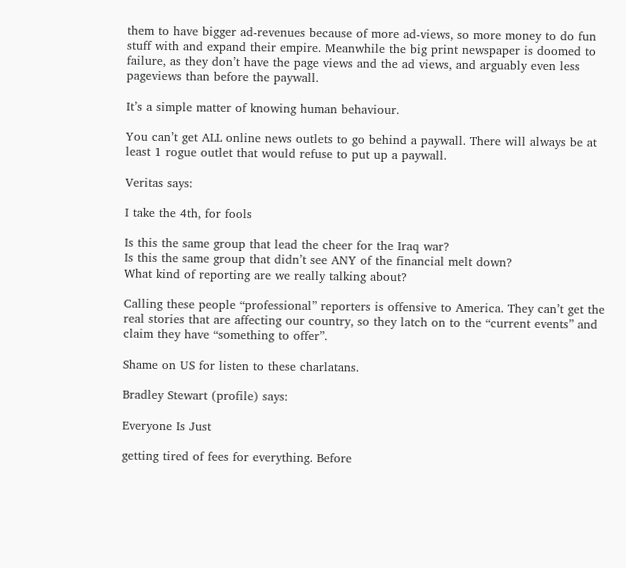them to have bigger ad-revenues because of more ad-views, so more money to do fun stuff with and expand their empire. Meanwhile the big print newspaper is doomed to failure, as they don’t have the page views and the ad views, and arguably even less pageviews than before the paywall.

It’s a simple matter of knowing human behaviour.

You can’t get ALL online news outlets to go behind a paywall. There will always be at least 1 rogue outlet that would refuse to put up a paywall.

Veritas says:

I take the 4th, for fools

Is this the same group that lead the cheer for the Iraq war?
Is this the same group that didn’t see ANY of the financial melt down?
What kind of reporting are we really talking about?

Calling these people “professional” reporters is offensive to America. They can’t get the real stories that are affecting our country, so they latch on to the “current events” and claim they have “something to offer”.

Shame on US for listen to these charlatans.

Bradley Stewart (profile) says:

Everyone Is Just

getting tired of fees for everything. Before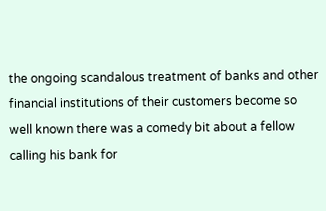the ongoing scandalous treatment of banks and other financial institutions of their customers become so well known there was a comedy bit about a fellow calling his bank for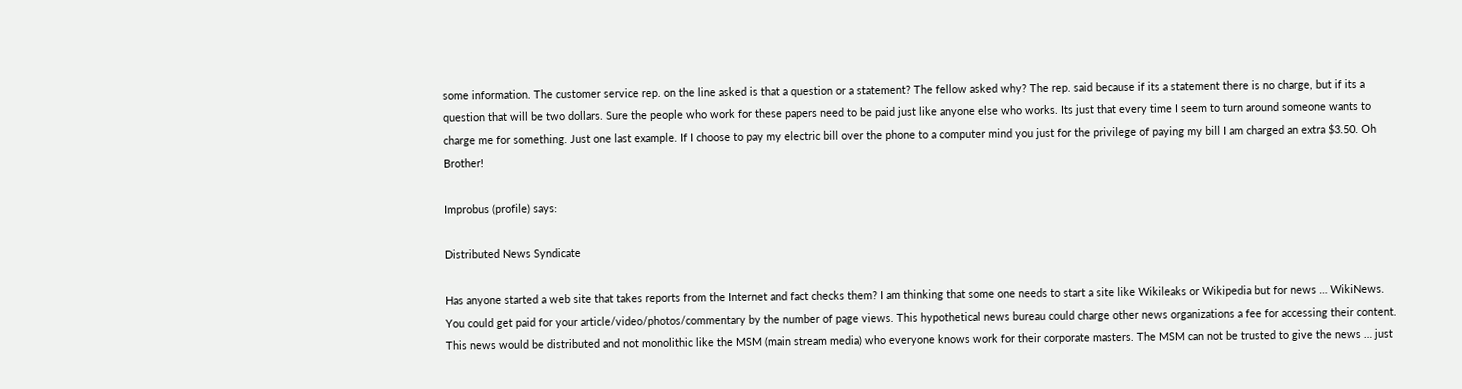some information. The customer service rep. on the line asked is that a question or a statement? The fellow asked why? The rep. said because if its a statement there is no charge, but if its a question that will be two dollars. Sure the people who work for these papers need to be paid just like anyone else who works. Its just that every time I seem to turn around someone wants to charge me for something. Just one last example. If I choose to pay my electric bill over the phone to a computer mind you just for the privilege of paying my bill I am charged an extra $3.50. Oh Brother!

Improbus (profile) says:

Distributed News Syndicate

Has anyone started a web site that takes reports from the Internet and fact checks them? I am thinking that some one needs to start a site like Wikileaks or Wikipedia but for news … WikiNews. You could get paid for your article/video/photos/commentary by the number of page views. This hypothetical news bureau could charge other news organizations a fee for accessing their content. This news would be distributed and not monolithic like the MSM (main stream media) who everyone knows work for their corporate masters. The MSM can not be trusted to give the news … just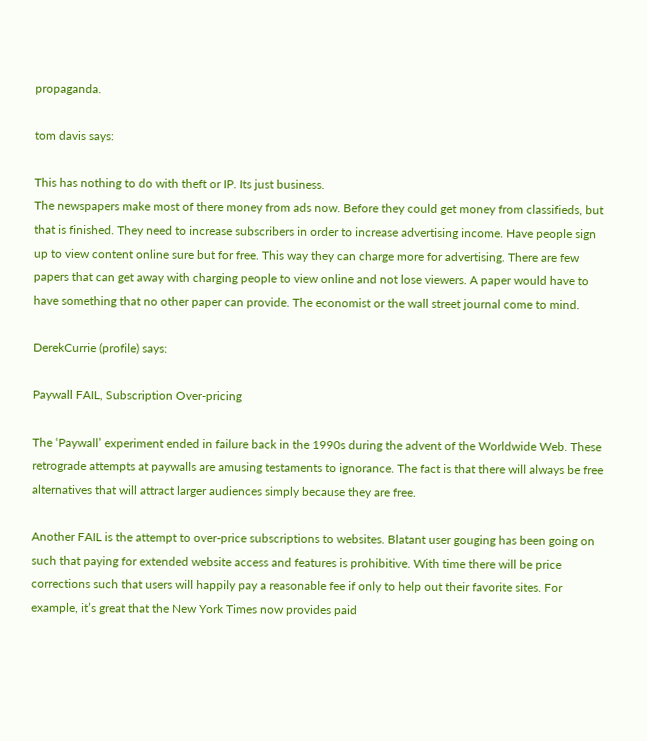propaganda.

tom davis says:

This has nothing to do with theft or IP. Its just business.
The newspapers make most of there money from ads now. Before they could get money from classifieds, but that is finished. They need to increase subscribers in order to increase advertising income. Have people sign up to view content online sure but for free. This way they can charge more for advertising. There are few papers that can get away with charging people to view online and not lose viewers. A paper would have to have something that no other paper can provide. The economist or the wall street journal come to mind.

DerekCurrie (profile) says:

Paywall FAIL, Subscription Over-pricing

The ‘Paywall’ experiment ended in failure back in the 1990s during the advent of the Worldwide Web. These retrograde attempts at paywalls are amusing testaments to ignorance. The fact is that there will always be free alternatives that will attract larger audiences simply because they are free.

Another FAIL is the attempt to over-price subscriptions to websites. Blatant user gouging has been going on such that paying for extended website access and features is prohibitive. With time there will be price corrections such that users will happily pay a reasonable fee if only to help out their favorite sites. For example, it’s great that the New York Times now provides paid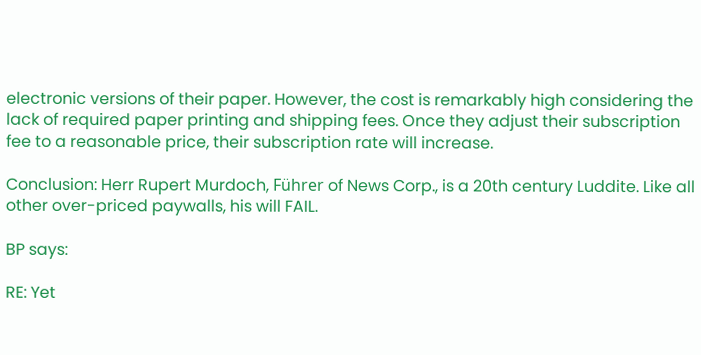electronic versions of their paper. However, the cost is remarkably high considering the lack of required paper printing and shipping fees. Once they adjust their subscription fee to a reasonable price, their subscription rate will increase.

Conclusion: Herr Rupert Murdoch, Führer of News Corp., is a 20th century Luddite. Like all other over-priced paywalls, his will FAIL.

BP says:

RE: Yet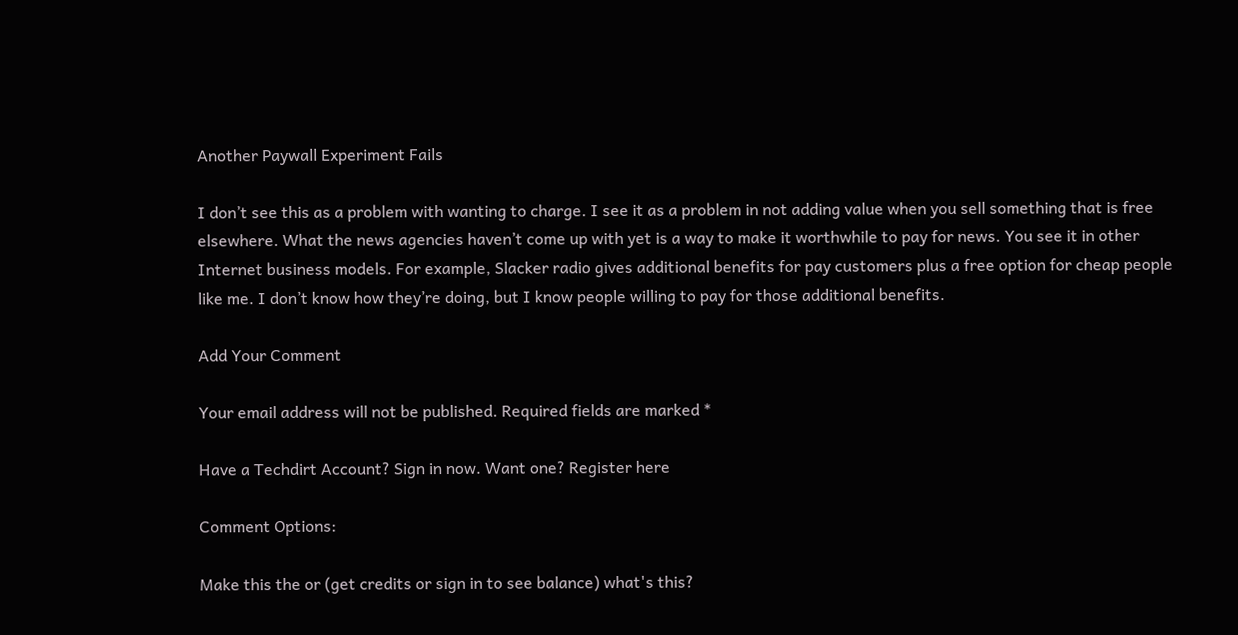Another Paywall Experiment Fails

I don’t see this as a problem with wanting to charge. I see it as a problem in not adding value when you sell something that is free elsewhere. What the news agencies haven’t come up with yet is a way to make it worthwhile to pay for news. You see it in other Internet business models. For example, Slacker radio gives additional benefits for pay customers plus a free option for cheap people like me. I don’t know how they’re doing, but I know people willing to pay for those additional benefits.

Add Your Comment

Your email address will not be published. Required fields are marked *

Have a Techdirt Account? Sign in now. Want one? Register here

Comment Options:

Make this the or (get credits or sign in to see balance) what's this?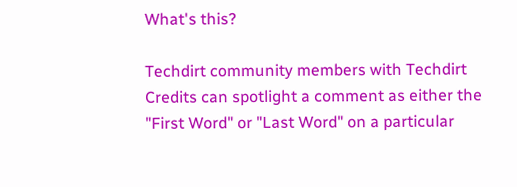What's this?

Techdirt community members with Techdirt Credits can spotlight a comment as either the "First Word" or "Last Word" on a particular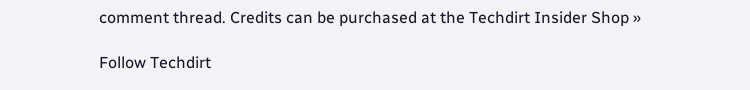comment thread. Credits can be purchased at the Techdirt Insider Shop »

Follow Techdirt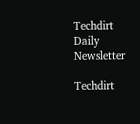Techdirt Daily Newsletter

Techdirt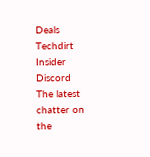Deals
Techdirt Insider Discord
The latest chatter on the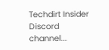Techdirt Insider Discord channel...